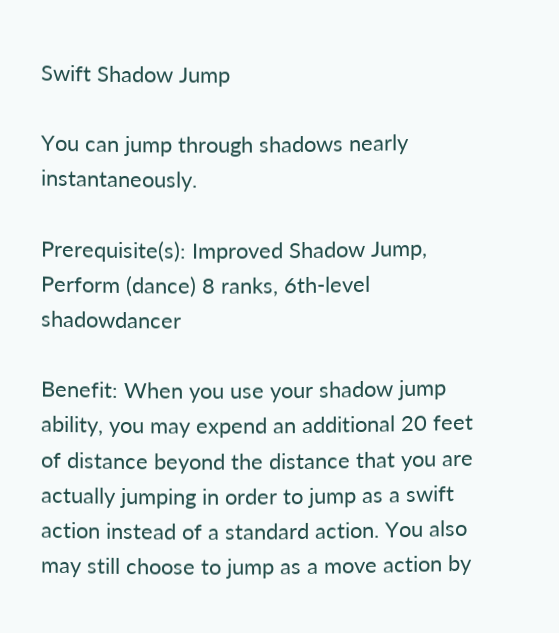Swift Shadow Jump

You can jump through shadows nearly instantaneously.

Prerequisite(s): Improved Shadow Jump, Perform (dance) 8 ranks, 6th-level shadowdancer

Benefit: When you use your shadow jump ability, you may expend an additional 20 feet of distance beyond the distance that you are actually jumping in order to jump as a swift action instead of a standard action. You also may still choose to jump as a move action by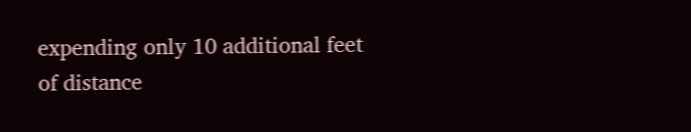expending only 10 additional feet of distance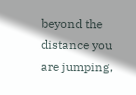beyond the distance you are jumping,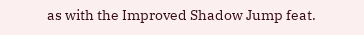as with the Improved Shadow Jump feat.